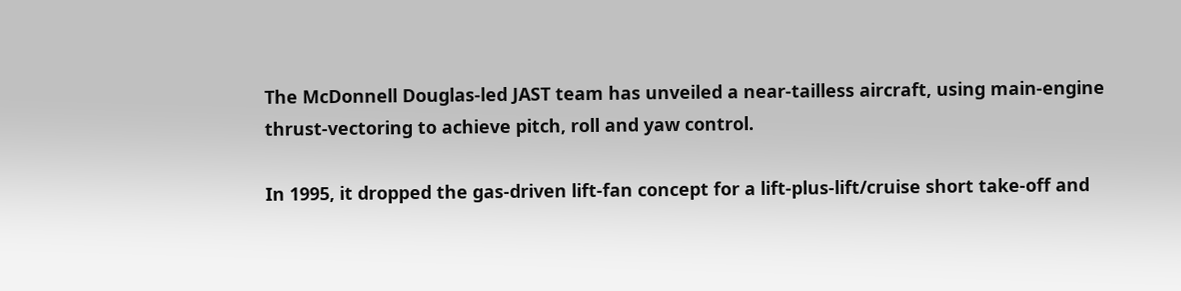The McDonnell Douglas-led JAST team has unveiled a near-tailless aircraft, using main-engine thrust-vectoring to achieve pitch, roll and yaw control.

In 1995, it dropped the gas-driven lift-fan concept for a lift-plus-lift/cruise short take-off and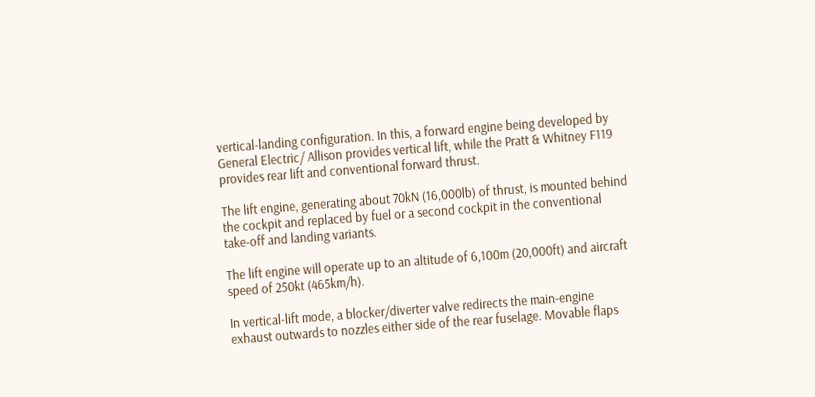vertical-landing configuration. In this, a forward engine being developed by General Electric/ Allison provides vertical lift, while the Pratt & Whitney F119 provides rear lift and conventional forward thrust.

The lift engine, generating about 70kN (16,000lb) of thrust, is mounted behind the cockpit and replaced by fuel or a second cockpit in the conventional take-off and landing variants.

The lift engine will operate up to an altitude of 6,100m (20,000ft) and aircraft speed of 250kt (465km/h).

In vertical-lift mode, a blocker/diverter valve redirects the main-engine exhaust outwards to nozzles either side of the rear fuselage. Movable flaps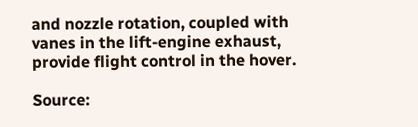and nozzle rotation, coupled with vanes in the lift-engine exhaust, provide flight control in the hover.

Source: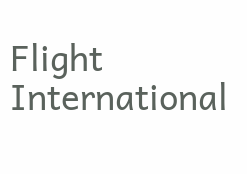Flight International